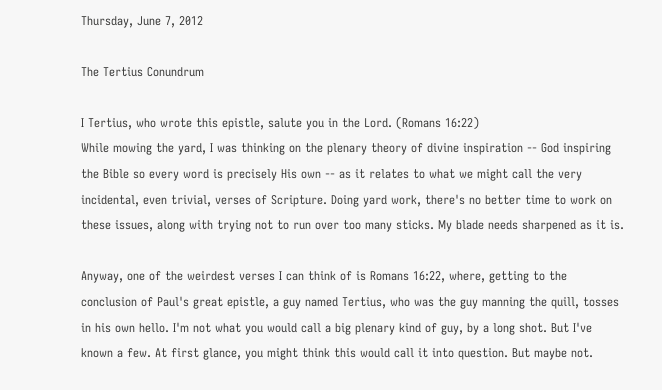Thursday, June 7, 2012

The Tertius Conundrum

I Tertius, who wrote this epistle, salute you in the Lord. (Romans 16:22)
While mowing the yard, I was thinking on the plenary theory of divine inspiration -- God inspiring the Bible so every word is precisely His own -- as it relates to what we might call the very incidental, even trivial, verses of Scripture. Doing yard work, there's no better time to work on these issues, along with trying not to run over too many sticks. My blade needs sharpened as it is.

Anyway, one of the weirdest verses I can think of is Romans 16:22, where, getting to the conclusion of Paul's great epistle, a guy named Tertius, who was the guy manning the quill, tosses in his own hello. I'm not what you would call a big plenary kind of guy, by a long shot. But I've known a few. At first glance, you might think this would call it into question. But maybe not.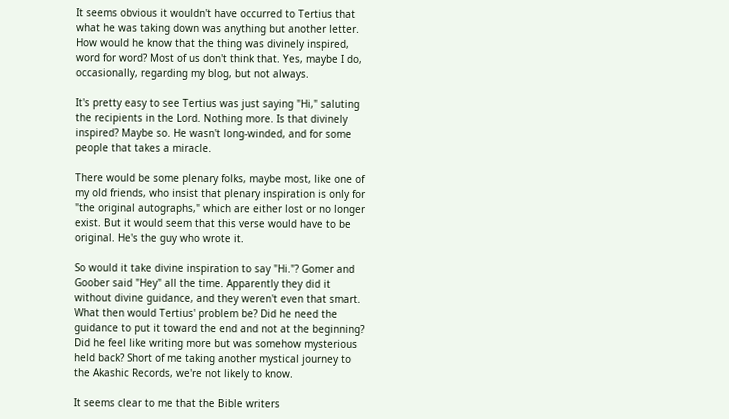It seems obvious it wouldn't have occurred to Tertius that what he was taking down was anything but another letter. How would he know that the thing was divinely inspired, word for word? Most of us don't think that. Yes, maybe I do, occasionally, regarding my blog, but not always.

It's pretty easy to see Tertius was just saying "Hi," saluting the recipients in the Lord. Nothing more. Is that divinely inspired? Maybe so. He wasn't long-winded, and for some people that takes a miracle.

There would be some plenary folks, maybe most, like one of my old friends, who insist that plenary inspiration is only for "the original autographs," which are either lost or no longer exist. But it would seem that this verse would have to be original. He's the guy who wrote it.

So would it take divine inspiration to say "Hi."? Gomer and Goober said "Hey" all the time. Apparently they did it without divine guidance, and they weren't even that smart. What then would Tertius' problem be? Did he need the guidance to put it toward the end and not at the beginning? Did he feel like writing more but was somehow mysterious held back? Short of me taking another mystical journey to the Akashic Records, we're not likely to know.

It seems clear to me that the Bible writers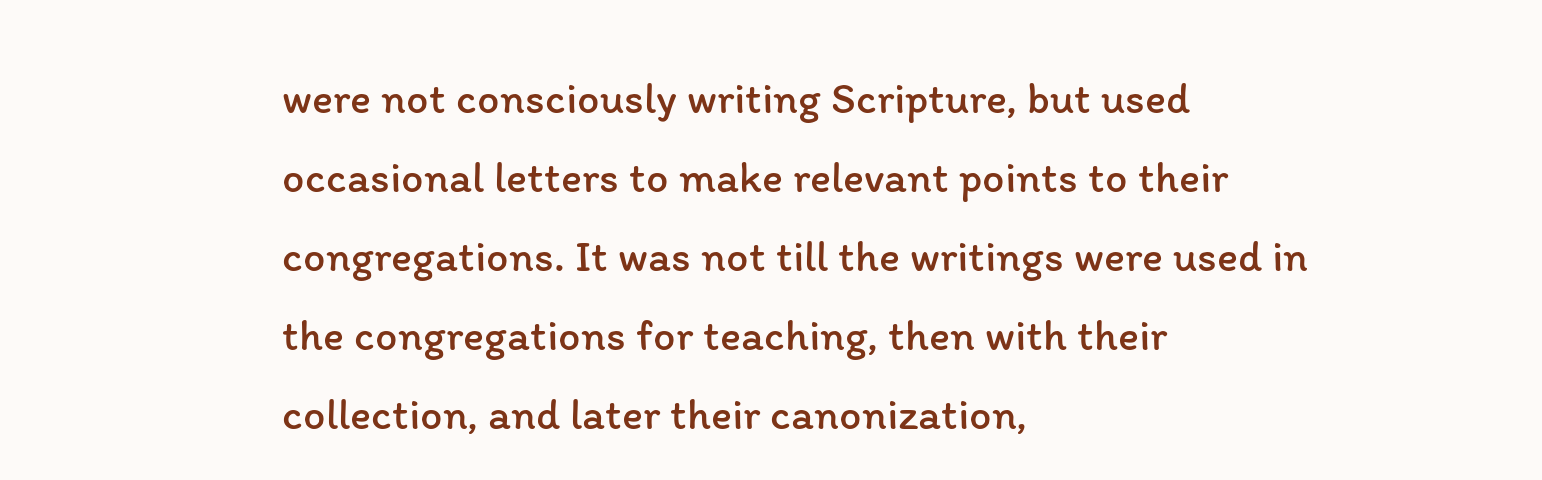were not consciously writing Scripture, but used occasional letters to make relevant points to their congregations. It was not till the writings were used in the congregations for teaching, then with their collection, and later their canonization,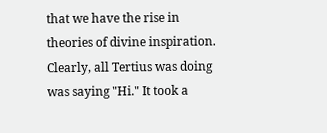that we have the rise in theories of divine inspiration. Clearly, all Tertius was doing was saying "Hi." It took a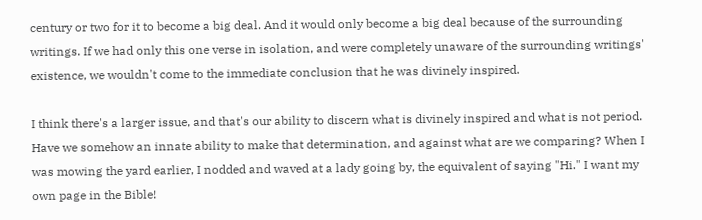century or two for it to become a big deal. And it would only become a big deal because of the surrounding writings. If we had only this one verse in isolation, and were completely unaware of the surrounding writings' existence, we wouldn't come to the immediate conclusion that he was divinely inspired.

I think there's a larger issue, and that's our ability to discern what is divinely inspired and what is not period. Have we somehow an innate ability to make that determination, and against what are we comparing? When I was mowing the yard earlier, I nodded and waved at a lady going by, the equivalent of saying "Hi." I want my own page in the Bible!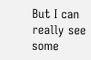But I can really see some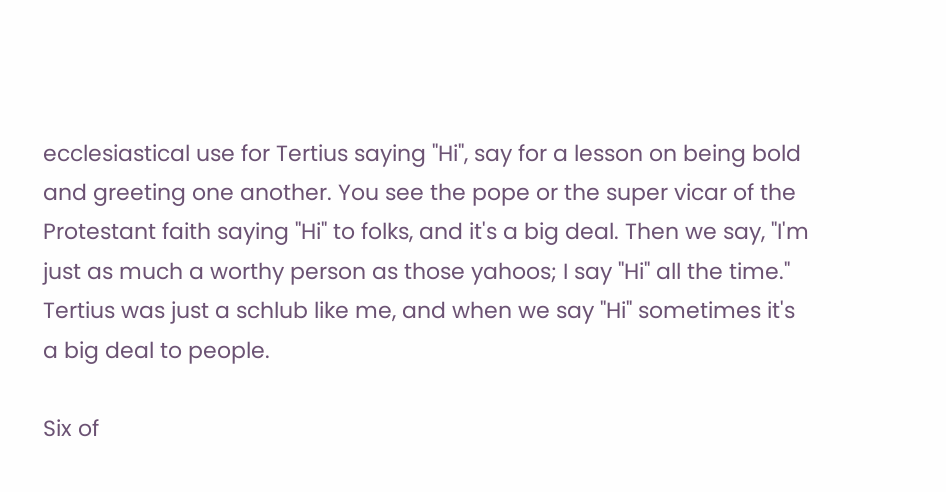ecclesiastical use for Tertius saying "Hi", say for a lesson on being bold and greeting one another. You see the pope or the super vicar of the Protestant faith saying "Hi" to folks, and it's a big deal. Then we say, "I'm just as much a worthy person as those yahoos; I say "Hi" all the time." Tertius was just a schlub like me, and when we say "Hi" sometimes it's a big deal to people.

Six of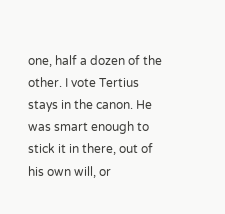one, half a dozen of the other. I vote Tertius stays in the canon. He was smart enough to stick it in there, out of his own will, or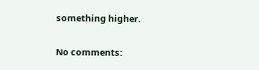something higher.

No comments: